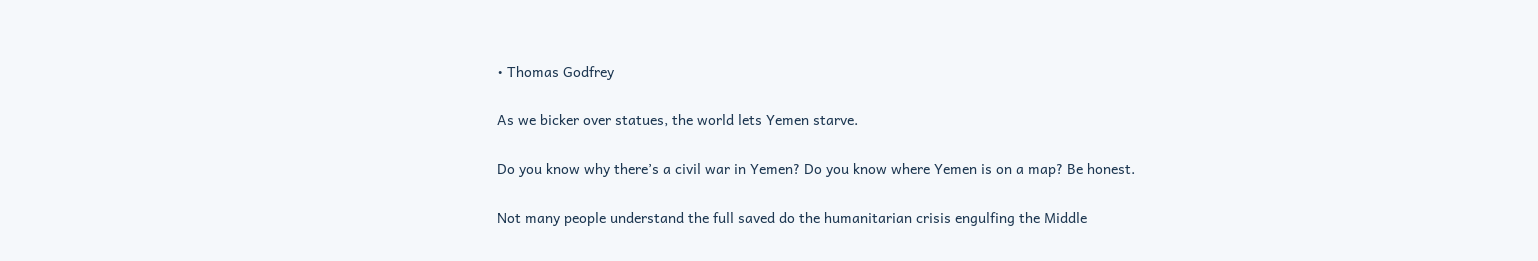• Thomas Godfrey

As we bicker over statues, the world lets Yemen starve.

Do you know why there’s a civil war in Yemen? Do you know where Yemen is on a map? Be honest.

Not many people understand the full saved do the humanitarian crisis engulfing the Middle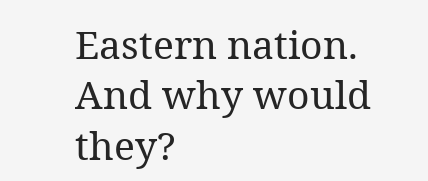Eastern nation. And why would they?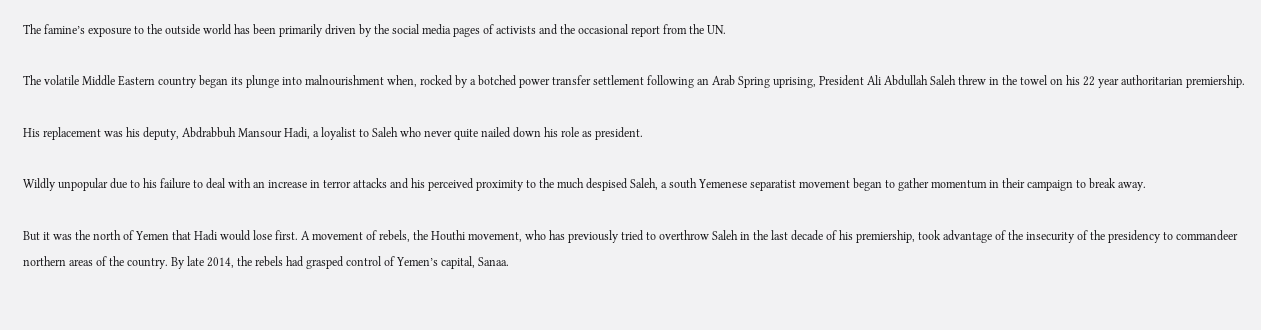The famine’s exposure to the outside world has been primarily driven by the social media pages of activists and the occasional report from the UN.

The volatile Middle Eastern country began its plunge into malnourishment when, rocked by a botched power transfer settlement following an Arab Spring uprising, President Ali Abdullah Saleh threw in the towel on his 22 year authoritarian premiership.

His replacement was his deputy, Abdrabbuh Mansour Hadi, a loyalist to Saleh who never quite nailed down his role as president.

Wildly unpopular due to his failure to deal with an increase in terror attacks and his perceived proximity to the much despised Saleh, a south Yemenese separatist movement began to gather momentum in their campaign to break away.

But it was the north of Yemen that Hadi would lose first. A movement of rebels, the Houthi movement, who has previously tried to overthrow Saleh in the last decade of his premiership, took advantage of the insecurity of the presidency to commandeer northern areas of the country. By late 2014, the rebels had grasped control of Yemen’s capital, Sanaa.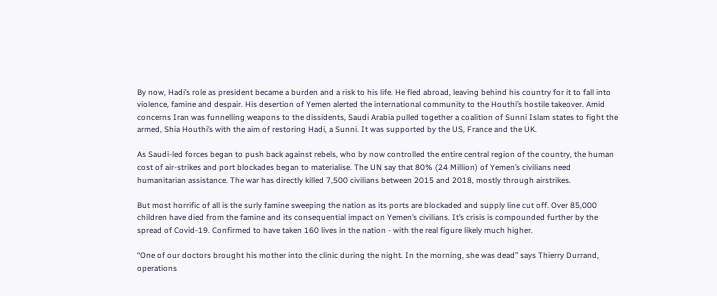By now, Hadi’s role as president became a burden and a risk to his life. He fled abroad, leaving behind his country for it to fall into violence, famine and despair. His desertion of Yemen alerted the international community to the Houthi’s hostile takeover. Amid concerns Iran was funnelling weapons to the dissidents, Saudi Arabia pulled together a coalition of Sunni Islam states to fight the armed, Shia Houthi’s with the aim of restoring Hadi, a Sunni. It was supported by the US, France and the UK.

As Saudi-led forces began to push back against rebels, who by now controlled the entire central region of the country, the human cost of air-strikes and port blockades began to materialise. The UN say that 80% (24 Million) of Yemen’s civilians need humanitarian assistance. The war has directly killed 7,500 civilians between 2015 and 2018, mostly through airstrikes.

But most horrific of all is the surly famine sweeping the nation as its ports are blockaded and supply line cut off. Over 85,000 children have died from the famine and its consequential impact on Yemen’s civilians. It’s crisis is compounded further by the spread of Covid-19. Confirmed to have taken 160 lives in the nation - with the real figure likely much higher.

“One of our doctors brought his mother into the clinic during the night. In the morning, she was dead” says Thierry Durrand, operations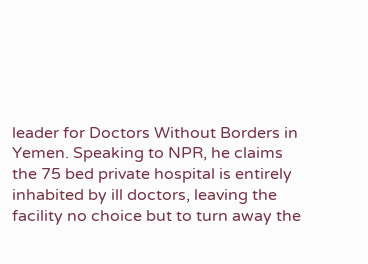leader for Doctors Without Borders in Yemen. Speaking to NPR, he claims the 75 bed private hospital is entirely inhabited by ill doctors, leaving the facility no choice but to turn away the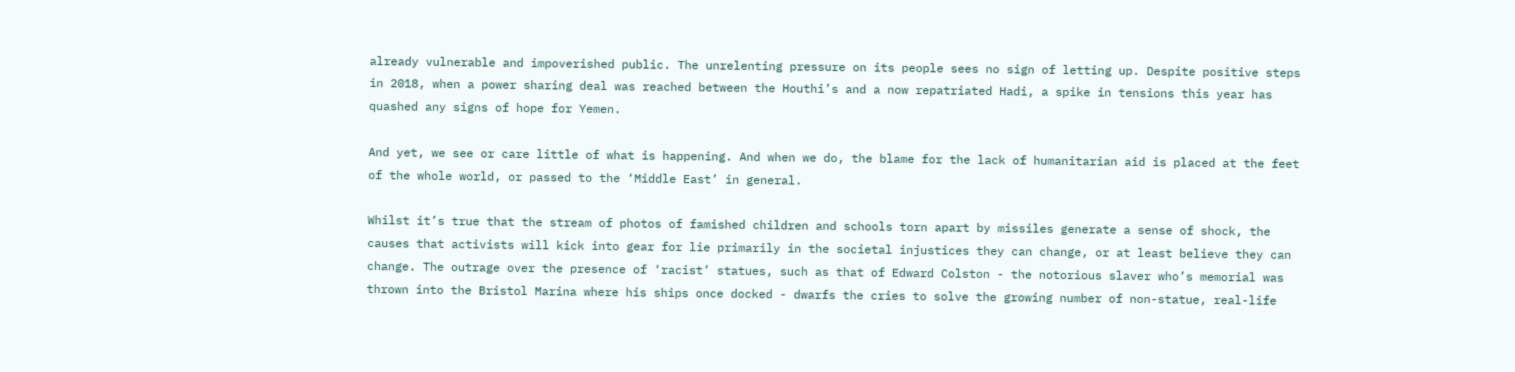already vulnerable and impoverished public. The unrelenting pressure on its people sees no sign of letting up. Despite positive steps in 2018, when a power sharing deal was reached between the Houthi’s and a now repatriated Hadi, a spike in tensions this year has quashed any signs of hope for Yemen.

And yet, we see or care little of what is happening. And when we do, the blame for the lack of humanitarian aid is placed at the feet of the whole world, or passed to the ‘Middle East’ in general.

Whilst it’s true that the stream of photos of famished children and schools torn apart by missiles generate a sense of shock, the causes that activists will kick into gear for lie primarily in the societal injustices they can change, or at least believe they can change. The outrage over the presence of ‘racist’ statues, such as that of Edward Colston - the notorious slaver who’s memorial was thrown into the Bristol Marina where his ships once docked - dwarfs the cries to solve the growing number of non-statue, real-life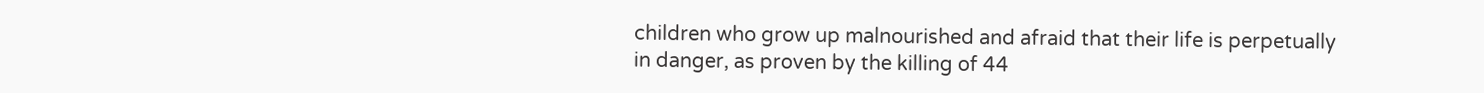children who grow up malnourished and afraid that their life is perpetually in danger, as proven by the killing of 44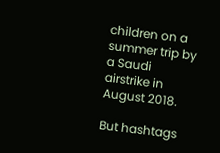children on a summer trip by a Saudi airstrike in August 2018.

But hashtags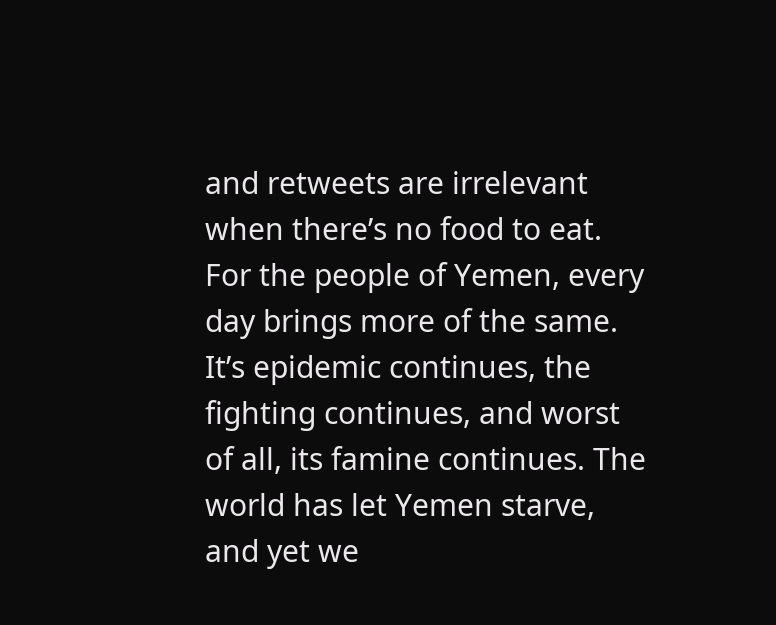and retweets are irrelevant when there’s no food to eat. For the people of Yemen, every day brings more of the same. It’s epidemic continues, the fighting continues, and worst of all, its famine continues. The world has let Yemen starve, and yet we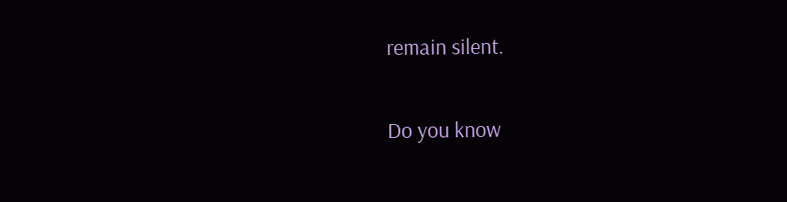remain silent.

Do you know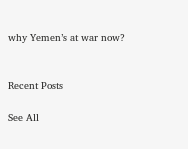why Yemen’s at war now?


Recent Posts

See All